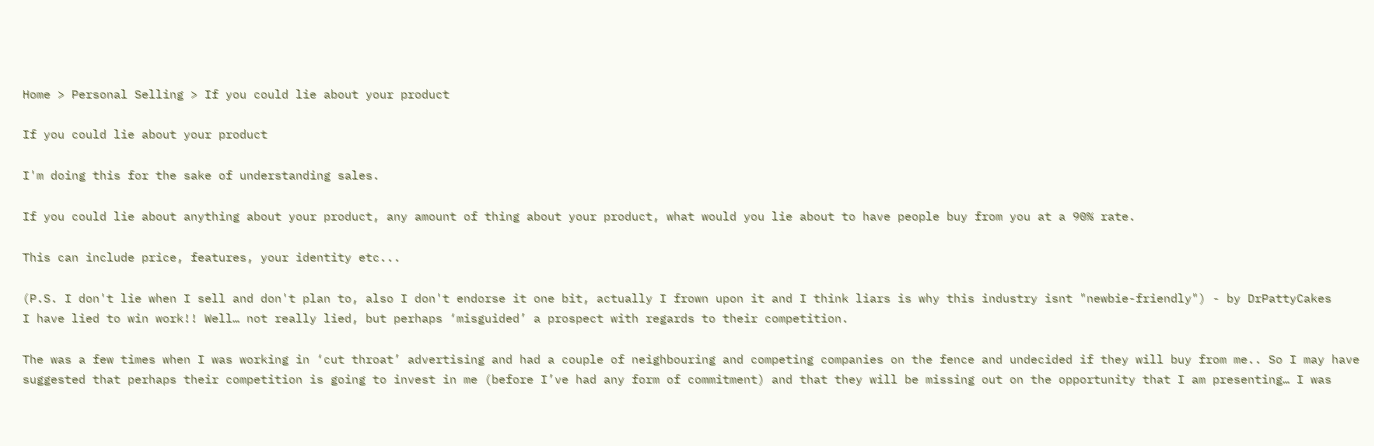Home > Personal Selling > If you could lie about your product

If you could lie about your product

I'm doing this for the sake of understanding sales.

If you could lie about anything about your product, any amount of thing about your product, what would you lie about to have people buy from you at a 90% rate.

This can include price, features, your identity etc...

(P.S. I don't lie when I sell and don't plan to, also I don't endorse it one bit, actually I frown upon it and I think liars is why this industry isnt "newbie-friendly") - by DrPattyCakes
I have lied to win work!! Well… not really lied, but perhaps ‘misguided’ a prospect with regards to their competition.

The was a few times when I was working in ‘cut throat’ advertising and had a couple of neighbouring and competing companies on the fence and undecided if they will buy from me.. So I may have suggested that perhaps their competition is going to invest in me (before I’ve had any form of commitment) and that they will be missing out on the opportunity that I am presenting… I was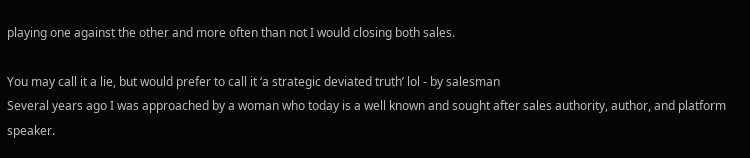playing one against the other and more often than not I would closing both sales.

You may call it a lie, but would prefer to call it ‘a strategic deviated truth’ lol - by salesman
Several years ago I was approached by a woman who today is a well known and sought after sales authority, author, and platform speaker.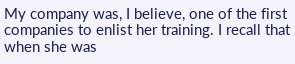My company was, I believe, one of the first companies to enlist her training. I recall that when she was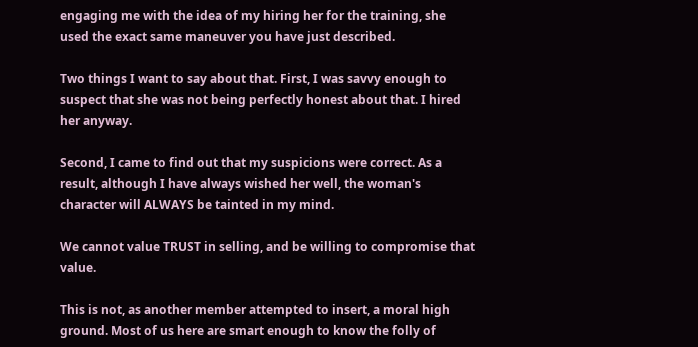engaging me with the idea of my hiring her for the training, she used the exact same maneuver you have just described.

Two things I want to say about that. First, I was savvy enough to suspect that she was not being perfectly honest about that. I hired her anyway.

Second, I came to find out that my suspicions were correct. As a result, although I have always wished her well, the woman's character will ALWAYS be tainted in my mind.

We cannot value TRUST in selling, and be willing to compromise that value.

This is not, as another member attempted to insert, a moral high ground. Most of us here are smart enough to know the folly of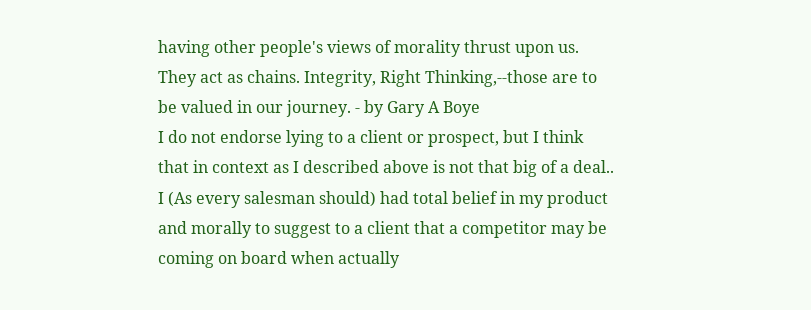having other people's views of morality thrust upon us. They act as chains. Integrity, Right Thinking,--those are to be valued in our journey. - by Gary A Boye
I do not endorse lying to a client or prospect, but I think that in context as I described above is not that big of a deal.. I (As every salesman should) had total belief in my product and morally to suggest to a client that a competitor may be coming on board when actually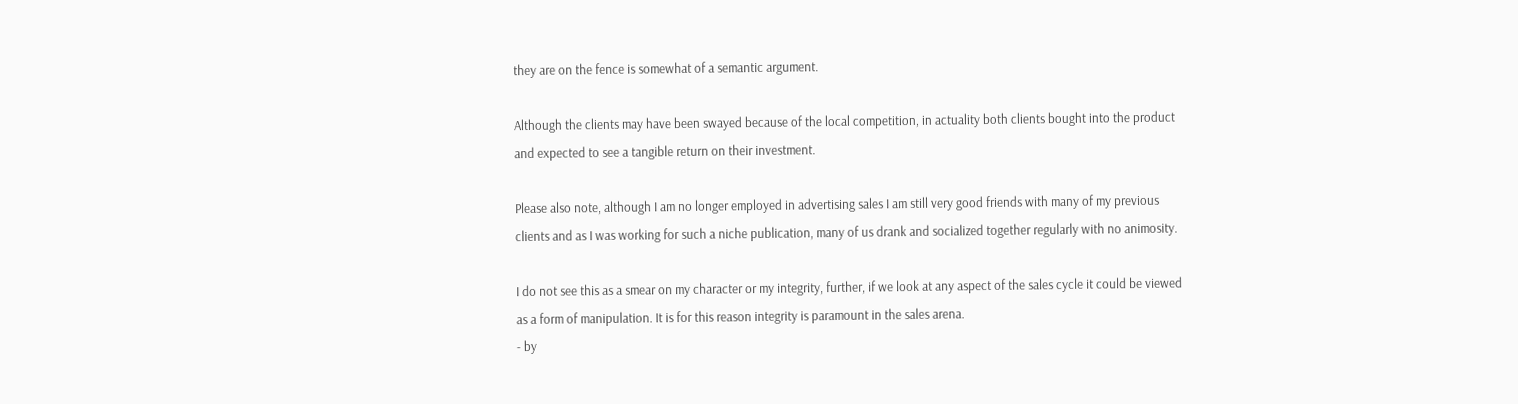they are on the fence is somewhat of a semantic argument.

Although the clients may have been swayed because of the local competition, in actuality both clients bought into the product and expected to see a tangible return on their investment.

Please also note, although I am no longer employed in advertising sales I am still very good friends with many of my previous clients and as I was working for such a niche publication, many of us drank and socialized together regularly with no animosity.

I do not see this as a smear on my character or my integrity, further, if we look at any aspect of the sales cycle it could be viewed as a form of manipulation. It is for this reason integrity is paramount in the sales arena.
- by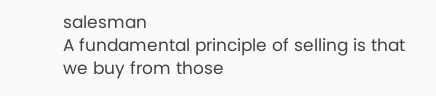salesman
A fundamental principle of selling is that we buy from those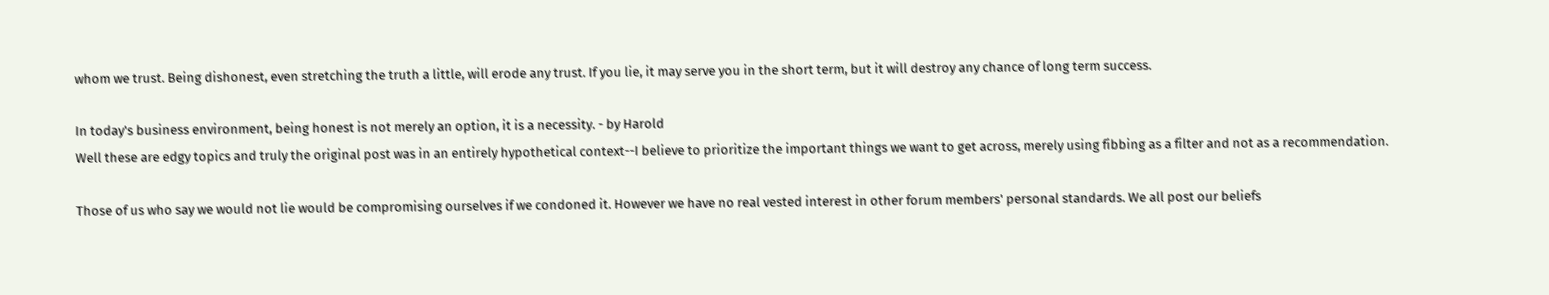whom we trust. Being dishonest, even stretching the truth a little, will erode any trust. If you lie, it may serve you in the short term, but it will destroy any chance of long term success.

In today's business environment, being honest is not merely an option, it is a necessity. - by Harold
Well these are edgy topics and truly the original post was in an entirely hypothetical context--I believe to prioritize the important things we want to get across, merely using fibbing as a filter and not as a recommendation.

Those of us who say we would not lie would be compromising ourselves if we condoned it. However we have no real vested interest in other forum members' personal standards. We all post our beliefs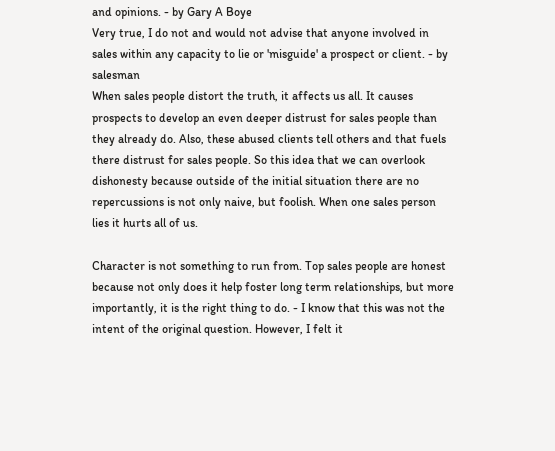and opinions. - by Gary A Boye
Very true, I do not and would not advise that anyone involved in sales within any capacity to lie or 'misguide' a prospect or client. - by salesman
When sales people distort the truth, it affects us all. It causes prospects to develop an even deeper distrust for sales people than they already do. Also, these abused clients tell others and that fuels there distrust for sales people. So this idea that we can overlook dishonesty because outside of the initial situation there are no repercussions is not only naive, but foolish. When one sales person lies it hurts all of us.

Character is not something to run from. Top sales people are honest because not only does it help foster long term relationships, but more importantly, it is the right thing to do. - I know that this was not the intent of the original question. However, I felt it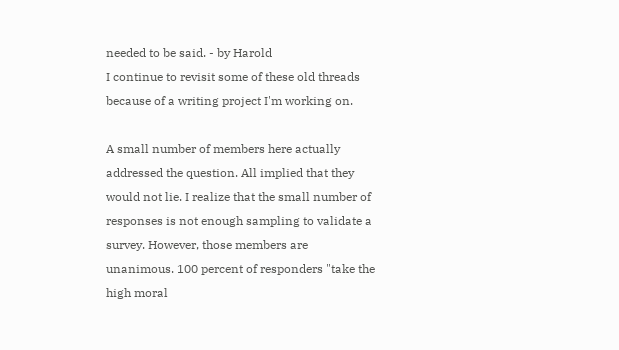needed to be said. - by Harold
I continue to revisit some of these old threads because of a writing project I'm working on.

A small number of members here actually addressed the question. All implied that they would not lie. I realize that the small number of responses is not enough sampling to validate a survey. However, those members are unanimous. 100 percent of responders "take the high moral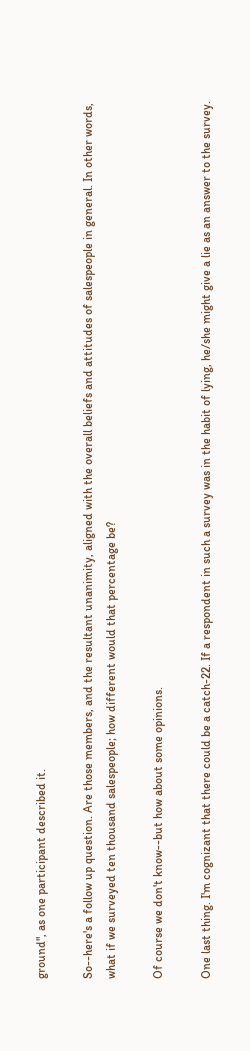ground", as one participant described it.

So--here's a follow up question. Are those members, and the resultant unanimity, aligned with the overall beliefs and attitudes of salespeople in general. In other words, what if we surveyed ten thousand salespeople; how different would that percentage be?

Of course we don't know--but how about some opinions.

One last thing. I'm cognizant that there could be a catch-22. If a respondent in such a survey was in the habit of lying, he/she might give a lie as an answer to the survey.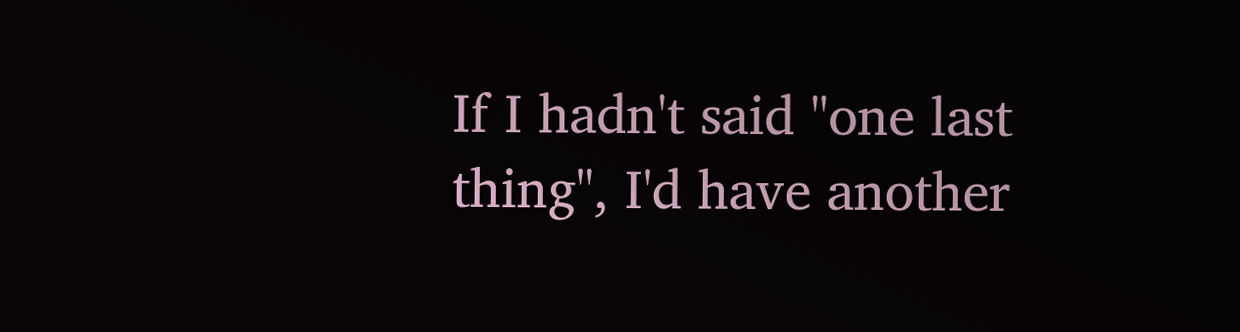If I hadn't said "one last thing", I'd have another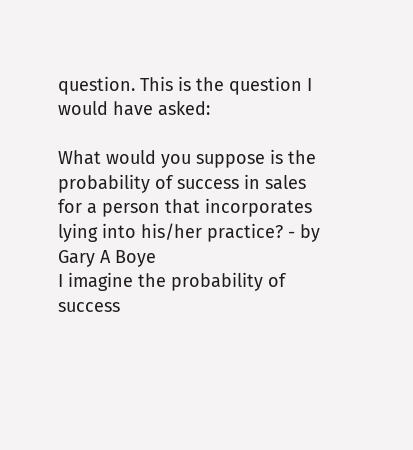question. This is the question I would have asked:

What would you suppose is the probability of success in sales for a person that incorporates lying into his/her practice? - by Gary A Boye
I imagine the probability of success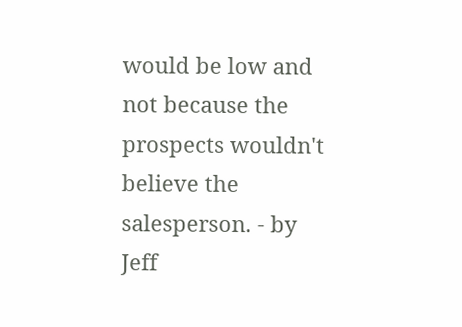would be low and not because the prospects wouldn't believe the salesperson. - by Jeff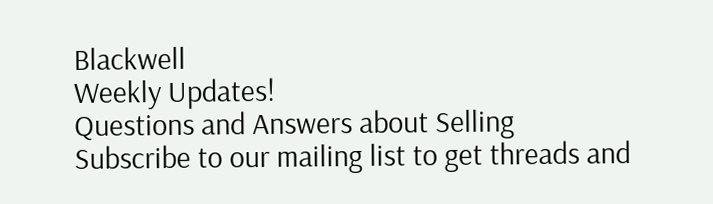Blackwell
Weekly Updates!
Questions and Answers about Selling
Subscribe to our mailing list to get threads and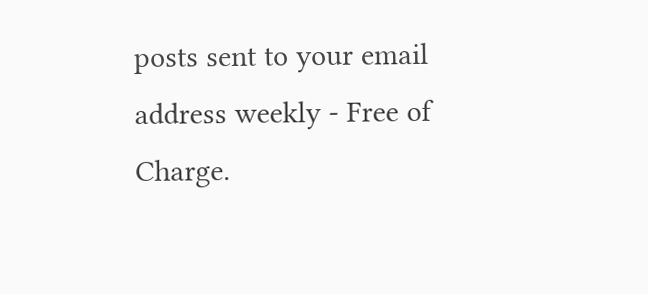posts sent to your email address weekly - Free of Charge.